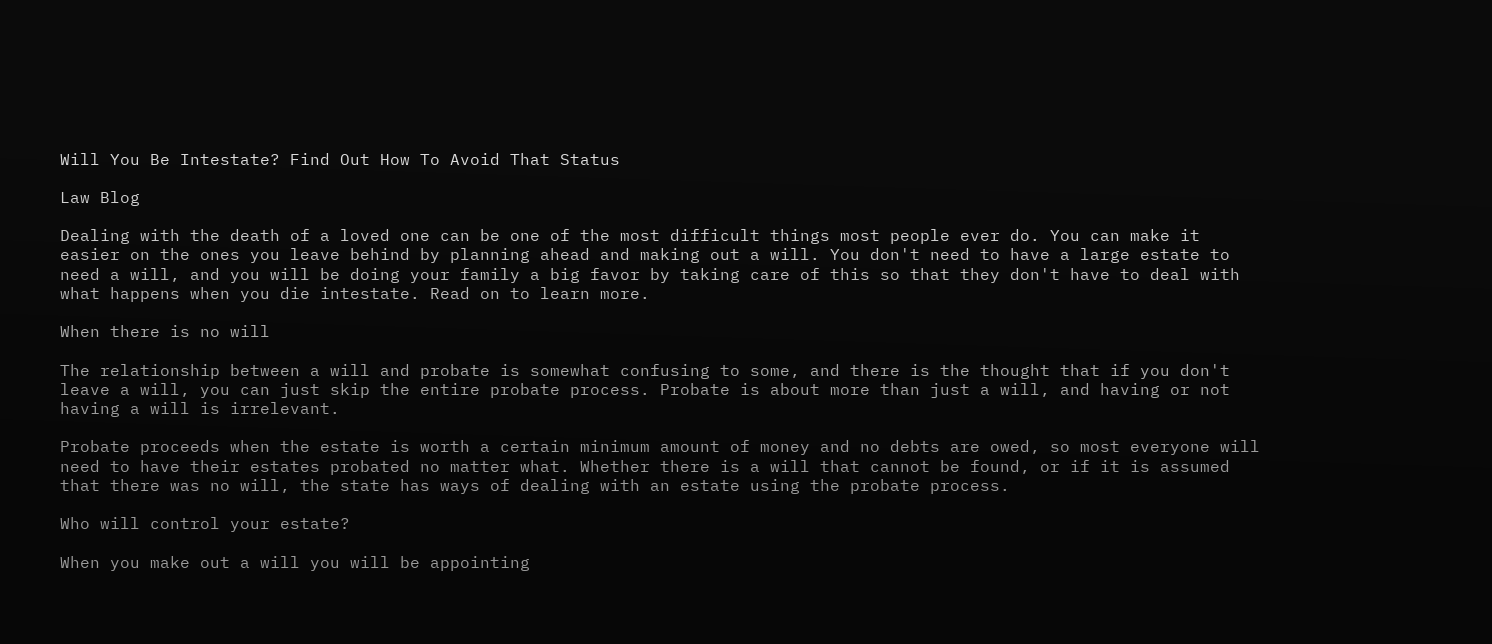Will You Be Intestate? Find Out How To Avoid That Status

Law Blog

Dealing with the death of a loved one can be one of the most difficult things most people ever do. You can make it easier on the ones you leave behind by planning ahead and making out a will. You don't need to have a large estate to need a will, and you will be doing your family a big favor by taking care of this so that they don't have to deal with what happens when you die intestate. Read on to learn more.

When there is no will

The relationship between a will and probate is somewhat confusing to some, and there is the thought that if you don't leave a will, you can just skip the entire probate process. Probate is about more than just a will, and having or not having a will is irrelevant.

Probate proceeds when the estate is worth a certain minimum amount of money and no debts are owed, so most everyone will need to have their estates probated no matter what. Whether there is a will that cannot be found, or if it is assumed that there was no will, the state has ways of dealing with an estate using the probate process.

Who will control your estate?

When you make out a will you will be appointing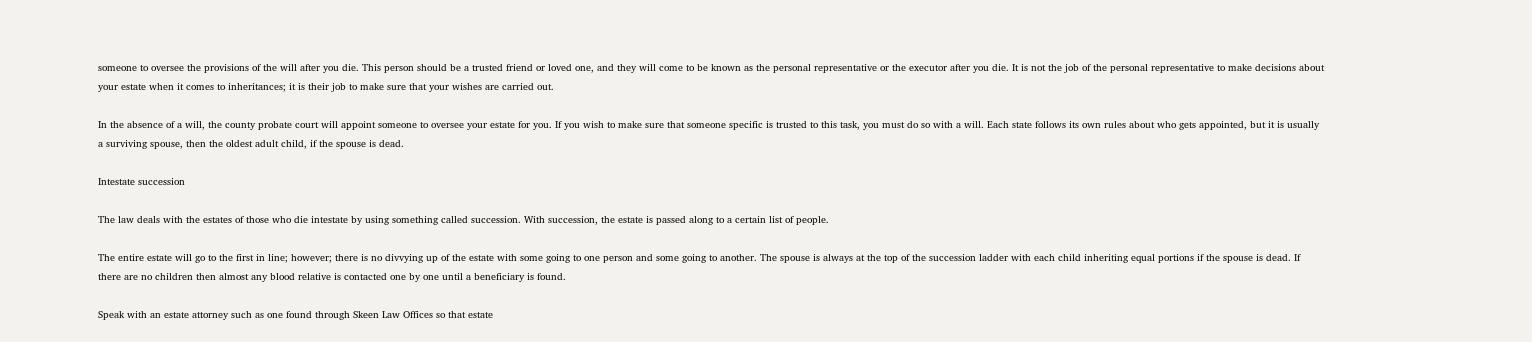someone to oversee the provisions of the will after you die. This person should be a trusted friend or loved one, and they will come to be known as the personal representative or the executor after you die. It is not the job of the personal representative to make decisions about your estate when it comes to inheritances; it is their job to make sure that your wishes are carried out.

In the absence of a will, the county probate court will appoint someone to oversee your estate for you. If you wish to make sure that someone specific is trusted to this task, you must do so with a will. Each state follows its own rules about who gets appointed, but it is usually a surviving spouse, then the oldest adult child, if the spouse is dead.

Intestate succession

The law deals with the estates of those who die intestate by using something called succession. With succession, the estate is passed along to a certain list of people.

The entire estate will go to the first in line; however; there is no divvying up of the estate with some going to one person and some going to another. The spouse is always at the top of the succession ladder with each child inheriting equal portions if the spouse is dead. If there are no children then almost any blood relative is contacted one by one until a beneficiary is found.

Speak with an estate attorney such as one found through Skeen Law Offices so that estate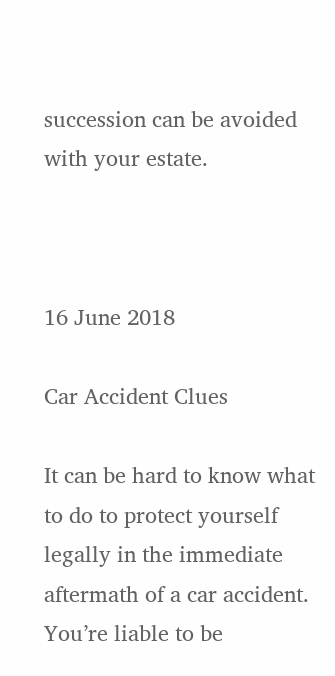succession can be avoided with your estate.



16 June 2018

Car Accident Clues

It can be hard to know what to do to protect yourself legally in the immediate aftermath of a car accident. You’re liable to be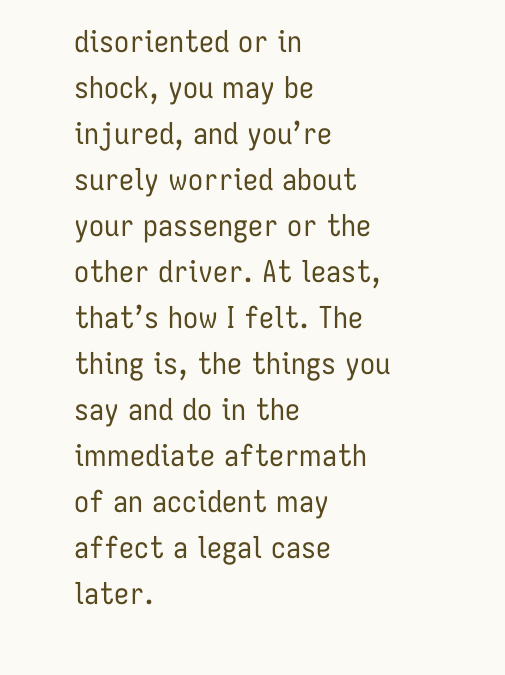disoriented or in shock, you may be injured, and you’re surely worried about your passenger or the other driver. At least, that’s how I felt. The thing is, the things you say and do in the immediate aftermath of an accident may affect a legal case later.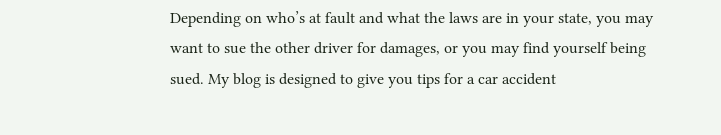Depending on who’s at fault and what the laws are in your state, you may want to sue the other driver for damages, or you may find yourself being sued. My blog is designed to give you tips for a car accident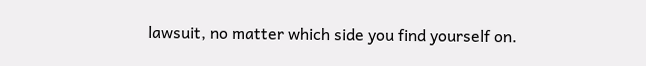lawsuit, no matter which side you find yourself on.